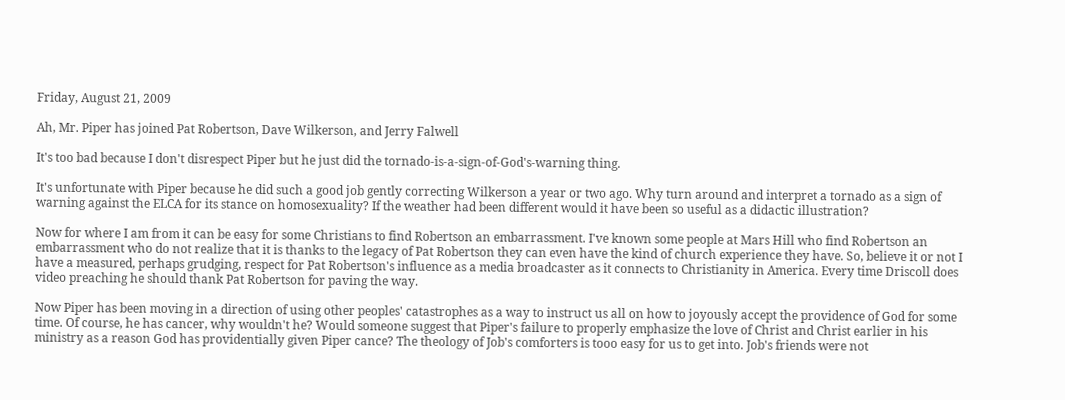Friday, August 21, 2009

Ah, Mr. Piper has joined Pat Robertson, Dave Wilkerson, and Jerry Falwell

It's too bad because I don't disrespect Piper but he just did the tornado-is-a-sign-of-God's-warning thing.

It's unfortunate with Piper because he did such a good job gently correcting Wilkerson a year or two ago. Why turn around and interpret a tornado as a sign of warning against the ELCA for its stance on homosexuality? If the weather had been different would it have been so useful as a didactic illustration?

Now for where I am from it can be easy for some Christians to find Robertson an embarrassment. I've known some people at Mars Hill who find Robertson an embarrassment who do not realize that it is thanks to the legacy of Pat Robertson they can even have the kind of church experience they have. So, believe it or not I have a measured, perhaps grudging, respect for Pat Robertson's influence as a media broadcaster as it connects to Christianity in America. Every time Driscoll does video preaching he should thank Pat Robertson for paving the way.

Now Piper has been moving in a direction of using other peoples' catastrophes as a way to instruct us all on how to joyously accept the providence of God for some time. Of course, he has cancer, why wouldn't he? Would someone suggest that Piper's failure to properly emphasize the love of Christ and Christ earlier in his ministry as a reason God has providentially given Piper cance? The theology of Job's comforters is tooo easy for us to get into. Job's friends were not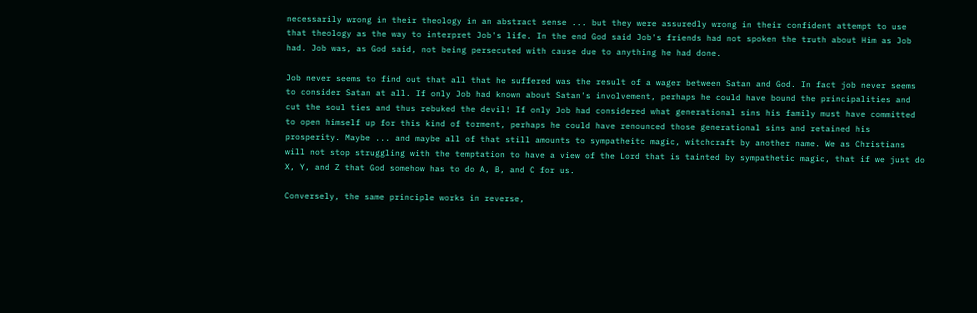necessarily wrong in their theology in an abstract sense ... but they were assuredly wrong in their confident attempt to use that theology as the way to interpret Job's life. In the end God said Job's friends had not spoken the truth about Him as Job had. Job was, as God said, not being persecuted with cause due to anything he had done.

Job never seems to find out that all that he suffered was the result of a wager between Satan and God. In fact job never seems to consider Satan at all. If only Job had known about Satan's involvement, perhaps he could have bound the principalities and cut the soul ties and thus rebuked the devil! If only Job had considered what generational sins his family must have committed to open himself up for this kind of torment, perhaps he could have renounced those generational sins and retained his prosperity. Maybe ... and maybe all of that still amounts to sympatheitc magic, witchcraft by another name. We as Christians will not stop struggling with the temptation to have a view of the Lord that is tainted by sympathetic magic, that if we just do X, Y, and Z that God somehow has to do A, B, and C for us.

Conversely, the same principle works in reverse,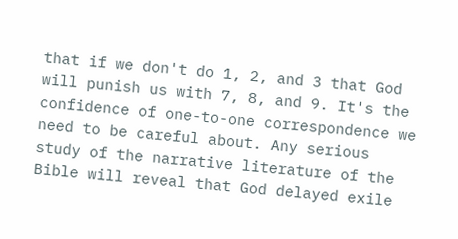that if we don't do 1, 2, and 3 that God will punish us with 7, 8, and 9. It's the confidence of one-to-one correspondence we need to be careful about. Any serious study of the narrative literature of the Bible will reveal that God delayed exile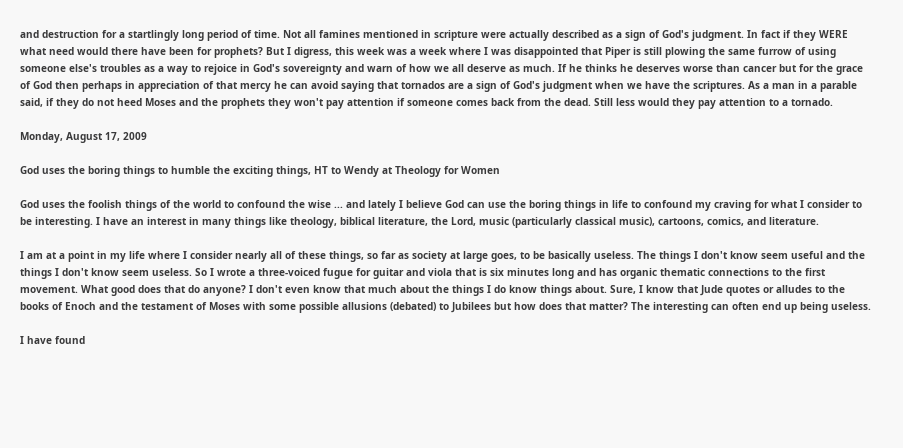and destruction for a startlingly long period of time. Not all famines mentioned in scripture were actually described as a sign of God's judgment. In fact if they WERE what need would there have been for prophets? But I digress, this week was a week where I was disappointed that Piper is still plowing the same furrow of using someone else's troubles as a way to rejoice in God's sovereignty and warn of how we all deserve as much. If he thinks he deserves worse than cancer but for the grace of God then perhaps in appreciation of that mercy he can avoid saying that tornados are a sign of God's judgment when we have the scriptures. As a man in a parable said, if they do not heed Moses and the prophets they won't pay attention if someone comes back from the dead. Still less would they pay attention to a tornado.

Monday, August 17, 2009

God uses the boring things to humble the exciting things, HT to Wendy at Theology for Women

God uses the foolish things of the world to confound the wise ... and lately I believe God can use the boring things in life to confound my craving for what I consider to be interesting. I have an interest in many things like theology, biblical literature, the Lord, music (particularly classical music), cartoons, comics, and literature.

I am at a point in my life where I consider nearly all of these things, so far as society at large goes, to be basically useless. The things I don't know seem useful and the things I don't know seem useless. So I wrote a three-voiced fugue for guitar and viola that is six minutes long and has organic thematic connections to the first movement. What good does that do anyone? I don't even know that much about the things I do know things about. Sure, I know that Jude quotes or alludes to the books of Enoch and the testament of Moses with some possible allusions (debated) to Jubilees but how does that matter? The interesting can often end up being useless.

I have found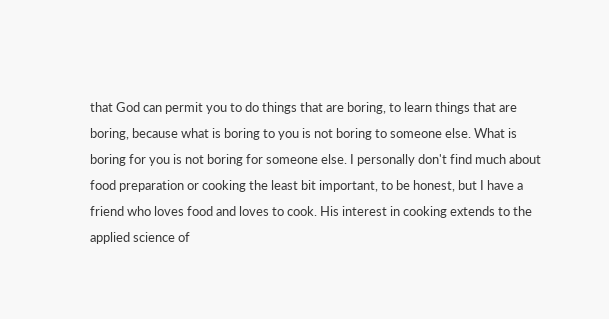that God can permit you to do things that are boring, to learn things that are boring, because what is boring to you is not boring to someone else. What is boring for you is not boring for someone else. I personally don't find much about food preparation or cooking the least bit important, to be honest, but I have a friend who loves food and loves to cook. His interest in cooking extends to the applied science of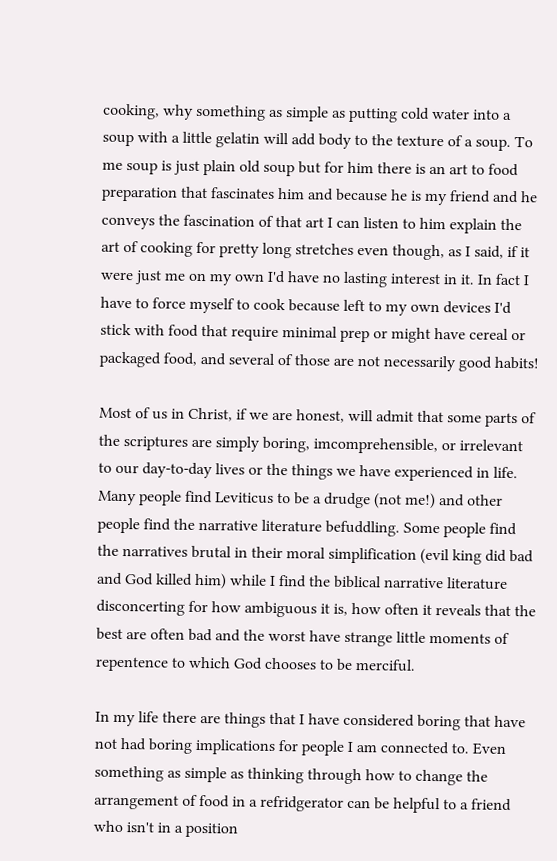cooking, why something as simple as putting cold water into a soup with a little gelatin will add body to the texture of a soup. To me soup is just plain old soup but for him there is an art to food preparation that fascinates him and because he is my friend and he conveys the fascination of that art I can listen to him explain the art of cooking for pretty long stretches even though, as I said, if it were just me on my own I'd have no lasting interest in it. In fact I have to force myself to cook because left to my own devices I'd stick with food that require minimal prep or might have cereal or packaged food, and several of those are not necessarily good habits!

Most of us in Christ, if we are honest, will admit that some parts of the scriptures are simply boring, imcomprehensible, or irrelevant to our day-to-day lives or the things we have experienced in life. Many people find Leviticus to be a drudge (not me!) and other people find the narrative literature befuddling. Some people find the narratives brutal in their moral simplification (evil king did bad and God killed him) while I find the biblical narrative literature disconcerting for how ambiguous it is, how often it reveals that the best are often bad and the worst have strange little moments of repentence to which God chooses to be merciful.

In my life there are things that I have considered boring that have not had boring implications for people I am connected to. Even something as simple as thinking through how to change the arrangement of food in a refridgerator can be helpful to a friend who isn't in a position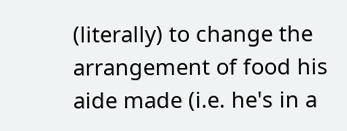(literally) to change the arrangement of food his aide made (i.e. he's in a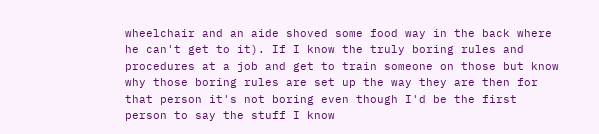wheelchair and an aide shoved some food way in the back where he can't get to it). If I know the truly boring rules and procedures at a job and get to train someone on those but know why those boring rules are set up the way they are then for that person it's not boring even though I'd be the first person to say the stuff I know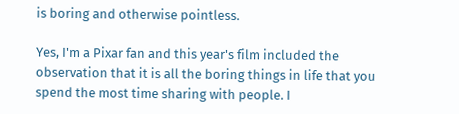is boring and otherwise pointless.

Yes, I'm a Pixar fan and this year's film included the observation that it is all the boring things in life that you spend the most time sharing with people. I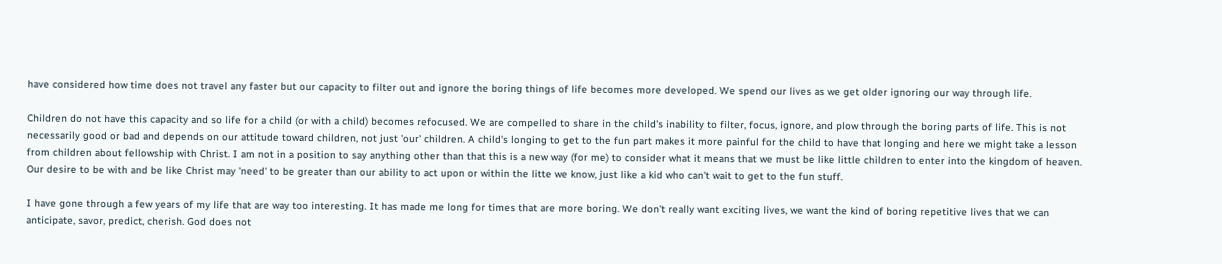have considered how time does not travel any faster but our capacity to filter out and ignore the boring things of life becomes more developed. We spend our lives as we get older ignoring our way through life.

Children do not have this capacity and so life for a child (or with a child) becomes refocused. We are compelled to share in the child's inability to filter, focus, ignore, and plow through the boring parts of life. This is not necessarily good or bad and depends on our attitude toward children, not just 'our' children. A child's longing to get to the fun part makes it more painful for the child to have that longing and here we might take a lesson from children about fellowship with Christ. I am not in a position to say anything other than that this is a new way (for me) to consider what it means that we must be like little children to enter into the kingdom of heaven. Our desire to be with and be like Christ may 'need' to be greater than our ability to act upon or within the litte we know, just like a kid who can't wait to get to the fun stuff.

I have gone through a few years of my life that are way too interesting. It has made me long for times that are more boring. We don't really want exciting lives, we want the kind of boring repetitive lives that we can anticipate, savor, predict, cherish. God does not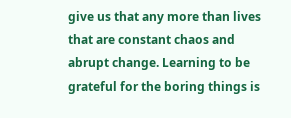give us that any more than lives that are constant chaos and abrupt change. Learning to be grateful for the boring things is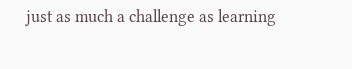just as much a challenge as learning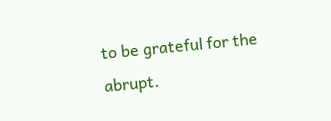to be grateful for the abrupt.